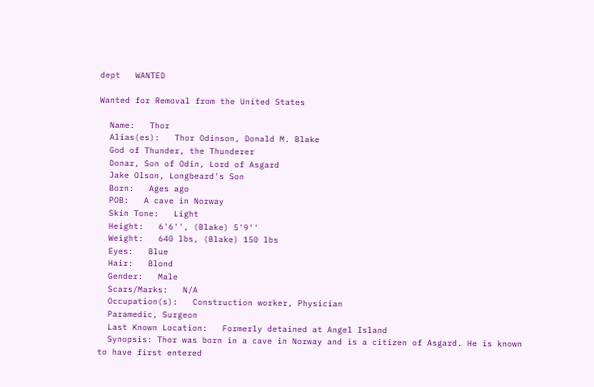dept   WANTED

Wanted for Removal from the United States

  Name:   Thor
  Alias(es):   Thor Odinson, Donald M. Blake
  God of Thunder, the Thunderer
  Donar, Son of Odin, Lord of Asgard
  Jake Olson, Longbeard's Son
  Born:   Ages ago
  POB:   A cave in Norway
  Skin Tone:   Light
  Height:   6'6'', (Blake) 5'9''
  Weight:   640 lbs, (Blake) 150 lbs
  Eyes:   Blue
  Hair:   Blond
  Gender:   Male
  Scars/Marks:   N/A
  Occupation(s):   Construction worker, Physician
  Paramedic, Surgeon
  Last Known Location:   Formerly detained at Angel Island
  Synopsis: Thor was born in a cave in Norway and is a citizen of Asgard. He is known to have first entered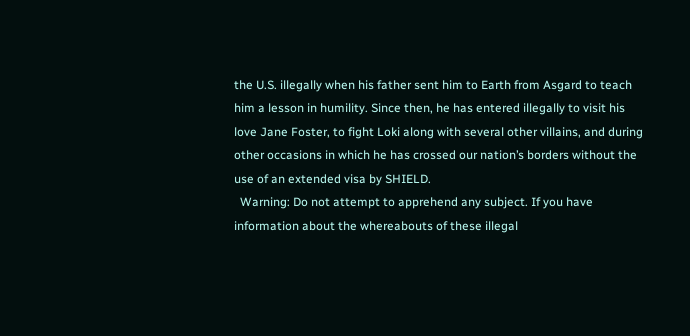the U.S. illegally when his father sent him to Earth from Asgard to teach him a lesson in humility. Since then, he has entered illegally to visit his love Jane Foster, to fight Loki along with several other villains, and during other occasions in which he has crossed our nation’s borders without the use of an extended visa by SHIELD.
  Warning: Do not attempt to apprehend any subject. If you have information about the whereabouts of these illegal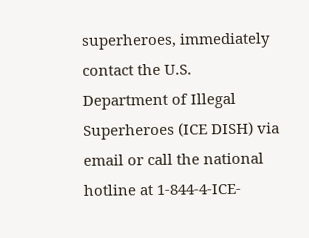superheroes, immediately contact the U.S. Department of Illegal Superheroes (ICE DISH) via email or call the national hotline at 1-844-4-ICE-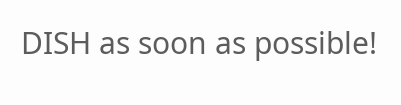DISH as soon as possible!